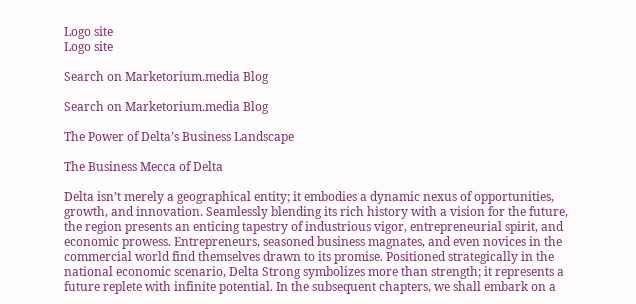Logo site
Logo site

Search on Marketorium.media Blog

Search on Marketorium.media Blog

The Power of Delta’s Business Landscape

The Business Mecca of Delta

Delta isn’t merely a geographical entity; it embodies a dynamic nexus of opportunities, growth, and innovation. Seamlessly blending its rich history with a vision for the future, the region presents an enticing tapestry of industrious vigor, entrepreneurial spirit, and economic prowess. Entrepreneurs, seasoned business magnates, and even novices in the commercial world find themselves drawn to its promise. Positioned strategically in the national economic scenario, Delta Strong symbolizes more than strength; it represents a future replete with infinite potential. In the subsequent chapters, we shall embark on a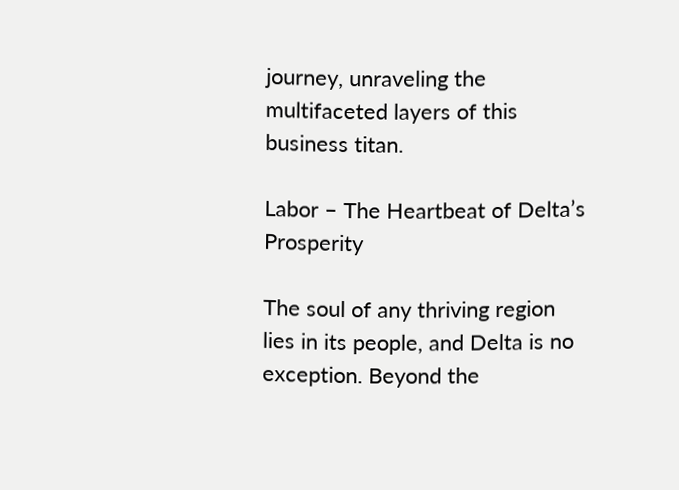journey, unraveling the multifaceted layers of this business titan.

Labor – The Heartbeat of Delta’s Prosperity

The soul of any thriving region lies in its people, and Delta is no exception. Beyond the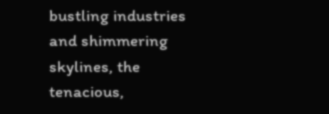bustling industries and shimmering skylines, the tenacious,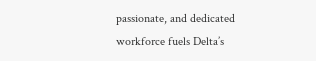passionate, and dedicated workforce fuels Delta’s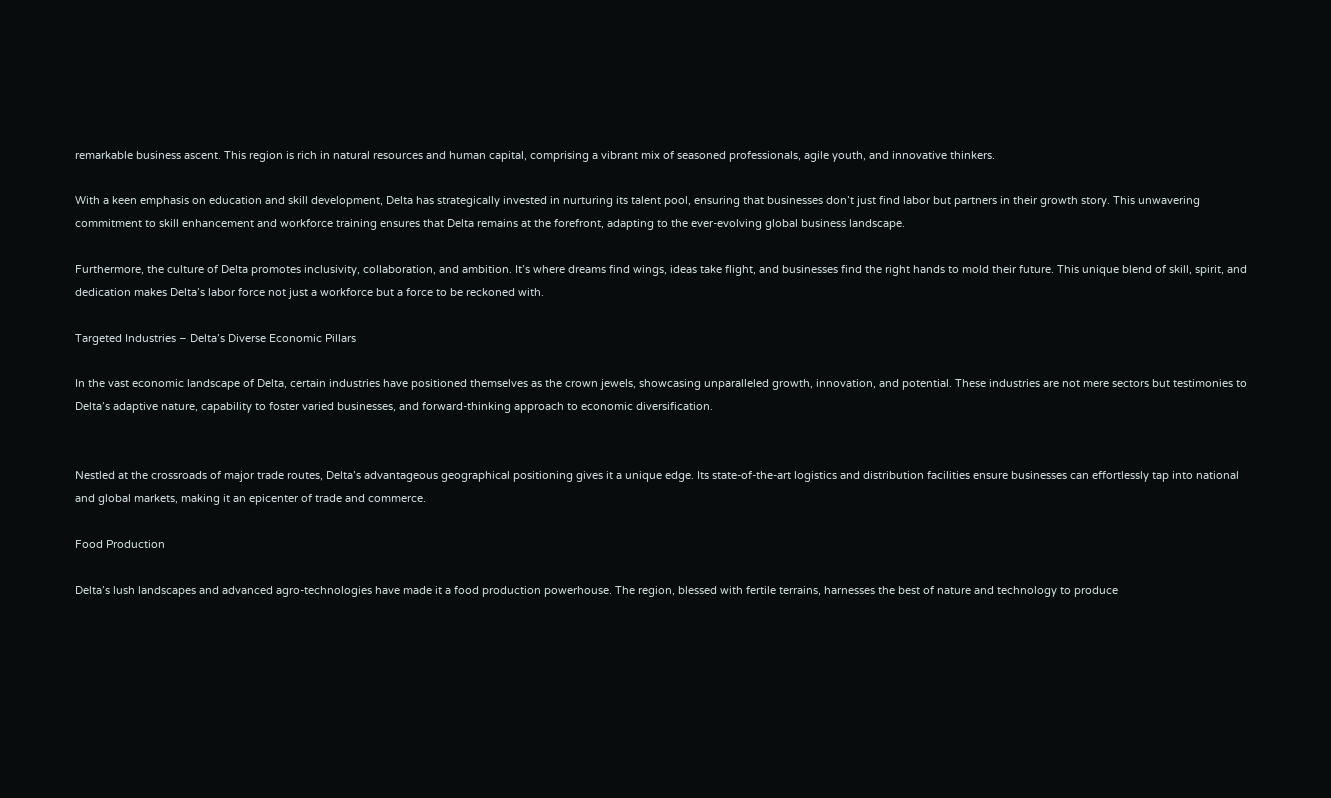remarkable business ascent. This region is rich in natural resources and human capital, comprising a vibrant mix of seasoned professionals, agile youth, and innovative thinkers.

With a keen emphasis on education and skill development, Delta has strategically invested in nurturing its talent pool, ensuring that businesses don’t just find labor but partners in their growth story. This unwavering commitment to skill enhancement and workforce training ensures that Delta remains at the forefront, adapting to the ever-evolving global business landscape.

Furthermore, the culture of Delta promotes inclusivity, collaboration, and ambition. It’s where dreams find wings, ideas take flight, and businesses find the right hands to mold their future. This unique blend of skill, spirit, and dedication makes Delta’s labor force not just a workforce but a force to be reckoned with.

Targeted Industries – Delta’s Diverse Economic Pillars

In the vast economic landscape of Delta, certain industries have positioned themselves as the crown jewels, showcasing unparalleled growth, innovation, and potential. These industries are not mere sectors but testimonies to Delta’s adaptive nature, capability to foster varied businesses, and forward-thinking approach to economic diversification.


Nestled at the crossroads of major trade routes, Delta’s advantageous geographical positioning gives it a unique edge. Its state-of-the-art logistics and distribution facilities ensure businesses can effortlessly tap into national and global markets, making it an epicenter of trade and commerce.

Food Production

Delta’s lush landscapes and advanced agro-technologies have made it a food production powerhouse. The region, blessed with fertile terrains, harnesses the best of nature and technology to produce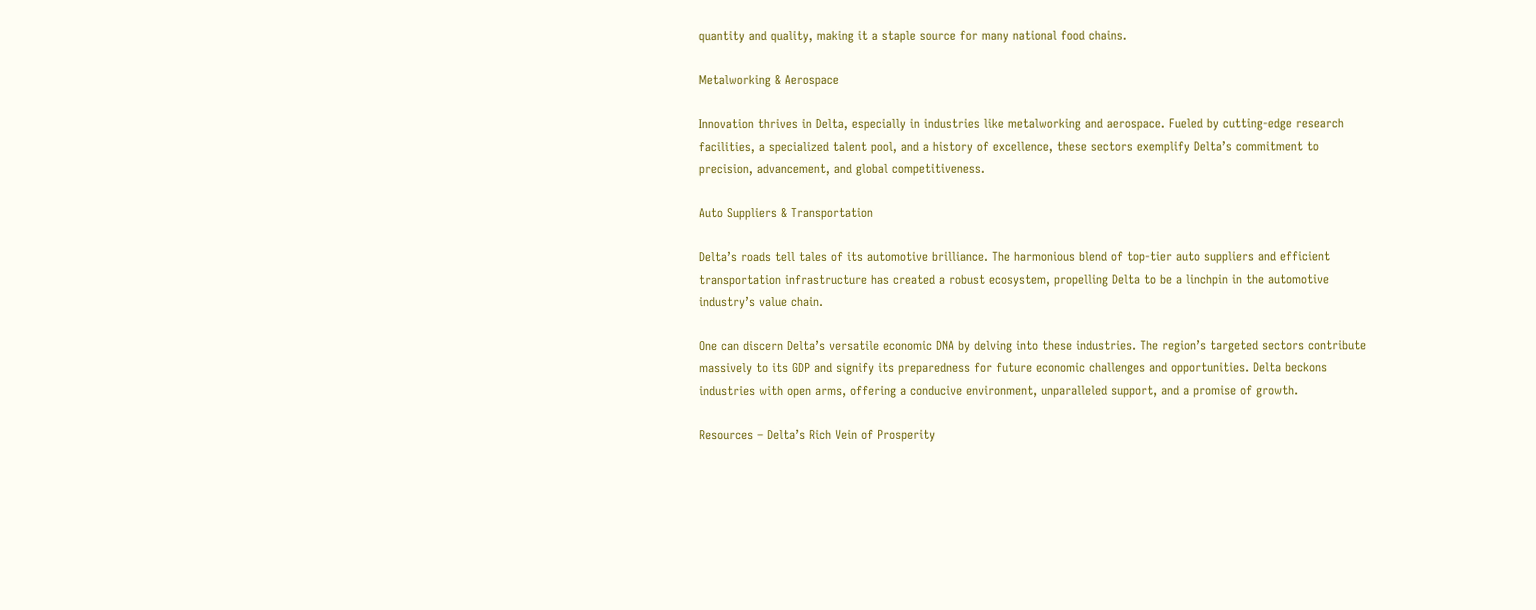quantity and quality, making it a staple source for many national food chains.

Metalworking & Aerospace

Innovation thrives in Delta, especially in industries like metalworking and aerospace. Fueled by cutting-edge research facilities, a specialized talent pool, and a history of excellence, these sectors exemplify Delta’s commitment to precision, advancement, and global competitiveness.

Auto Suppliers & Transportation

Delta’s roads tell tales of its automotive brilliance. The harmonious blend of top-tier auto suppliers and efficient transportation infrastructure has created a robust ecosystem, propelling Delta to be a linchpin in the automotive industry’s value chain.

One can discern Delta’s versatile economic DNA by delving into these industries. The region’s targeted sectors contribute massively to its GDP and signify its preparedness for future economic challenges and opportunities. Delta beckons industries with open arms, offering a conducive environment, unparalleled support, and a promise of growth.

Resources – Delta’s Rich Vein of Prosperity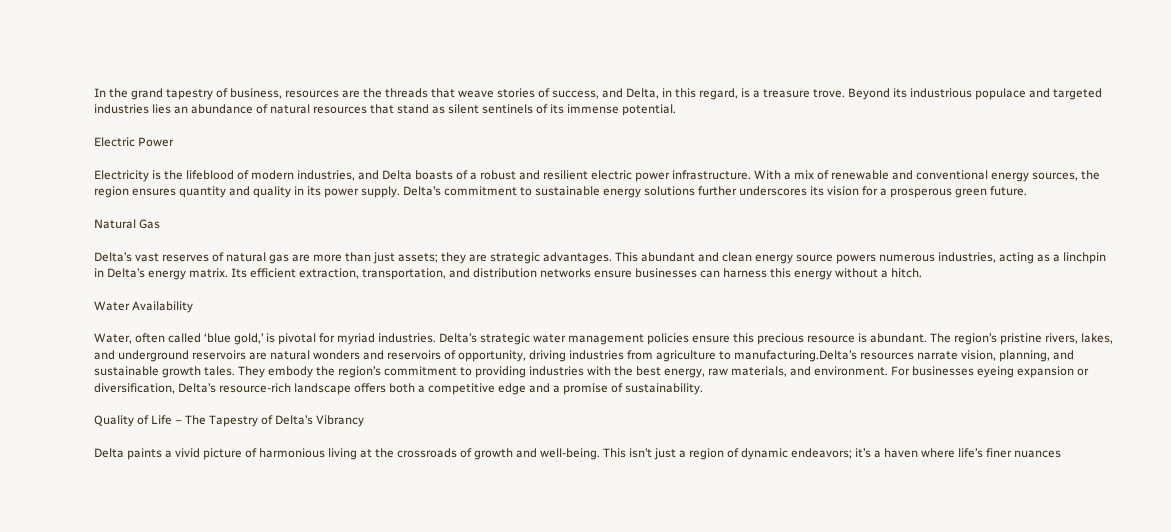In the grand tapestry of business, resources are the threads that weave stories of success, and Delta, in this regard, is a treasure trove. Beyond its industrious populace and targeted industries lies an abundance of natural resources that stand as silent sentinels of its immense potential.

Electric Power

Electricity is the lifeblood of modern industries, and Delta boasts of a robust and resilient electric power infrastructure. With a mix of renewable and conventional energy sources, the region ensures quantity and quality in its power supply. Delta’s commitment to sustainable energy solutions further underscores its vision for a prosperous green future.

Natural Gas

Delta’s vast reserves of natural gas are more than just assets; they are strategic advantages. This abundant and clean energy source powers numerous industries, acting as a linchpin in Delta’s energy matrix. Its efficient extraction, transportation, and distribution networks ensure businesses can harness this energy without a hitch.

Water Availability

Water, often called ‘blue gold,’ is pivotal for myriad industries. Delta’s strategic water management policies ensure this precious resource is abundant. The region’s pristine rivers, lakes, and underground reservoirs are natural wonders and reservoirs of opportunity, driving industries from agriculture to manufacturing.Delta’s resources narrate vision, planning, and sustainable growth tales. They embody the region’s commitment to providing industries with the best energy, raw materials, and environment. For businesses eyeing expansion or diversification, Delta’s resource-rich landscape offers both a competitive edge and a promise of sustainability.

Quality of Life – The Tapestry of Delta’s Vibrancy

Delta paints a vivid picture of harmonious living at the crossroads of growth and well-being. This isn’t just a region of dynamic endeavors; it’s a haven where life’s finer nuances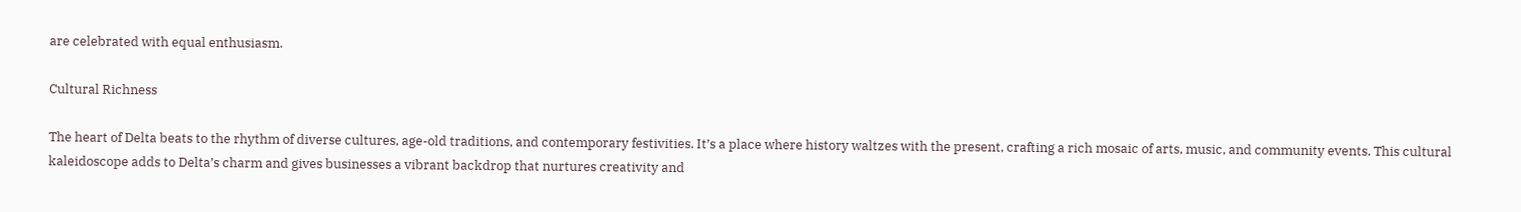are celebrated with equal enthusiasm.

Cultural Richness

The heart of Delta beats to the rhythm of diverse cultures, age-old traditions, and contemporary festivities. It’s a place where history waltzes with the present, crafting a rich mosaic of arts, music, and community events. This cultural kaleidoscope adds to Delta’s charm and gives businesses a vibrant backdrop that nurtures creativity and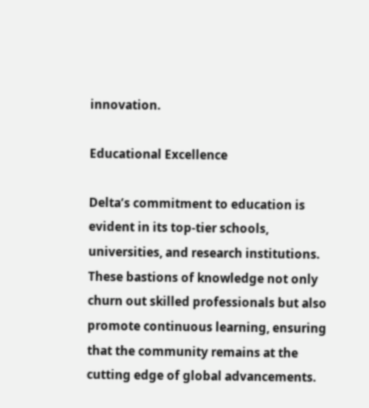innovation.

Educational Excellence

Delta’s commitment to education is evident in its top-tier schools, universities, and research institutions. These bastions of knowledge not only churn out skilled professionals but also promote continuous learning, ensuring that the community remains at the cutting edge of global advancements.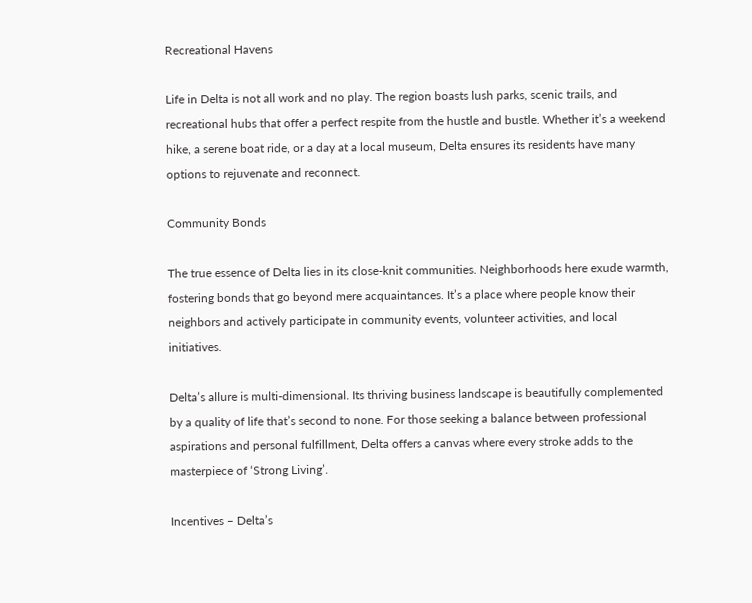Recreational Havens

Life in Delta is not all work and no play. The region boasts lush parks, scenic trails, and recreational hubs that offer a perfect respite from the hustle and bustle. Whether it’s a weekend hike, a serene boat ride, or a day at a local museum, Delta ensures its residents have many options to rejuvenate and reconnect.

Community Bonds

The true essence of Delta lies in its close-knit communities. Neighborhoods here exude warmth, fostering bonds that go beyond mere acquaintances. It’s a place where people know their neighbors and actively participate in community events, volunteer activities, and local initiatives.

Delta’s allure is multi-dimensional. Its thriving business landscape is beautifully complemented by a quality of life that’s second to none. For those seeking a balance between professional aspirations and personal fulfillment, Delta offers a canvas where every stroke adds to the masterpiece of ‘Strong Living’.

Incentives – Delta’s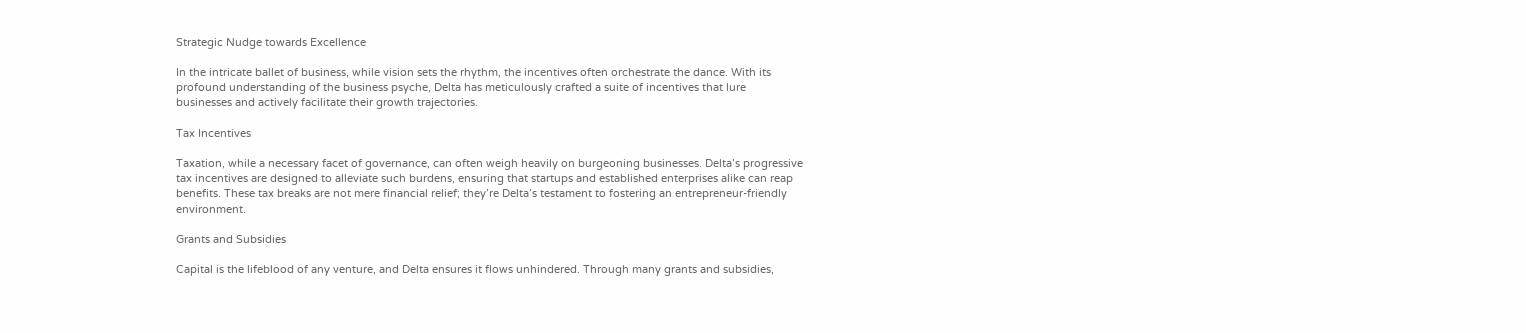Strategic Nudge towards Excellence

In the intricate ballet of business, while vision sets the rhythm, the incentives often orchestrate the dance. With its profound understanding of the business psyche, Delta has meticulously crafted a suite of incentives that lure businesses and actively facilitate their growth trajectories.

Tax Incentives

Taxation, while a necessary facet of governance, can often weigh heavily on burgeoning businesses. Delta’s progressive tax incentives are designed to alleviate such burdens, ensuring that startups and established enterprises alike can reap benefits. These tax breaks are not mere financial relief; they’re Delta’s testament to fostering an entrepreneur-friendly environment.

Grants and Subsidies

Capital is the lifeblood of any venture, and Delta ensures it flows unhindered. Through many grants and subsidies,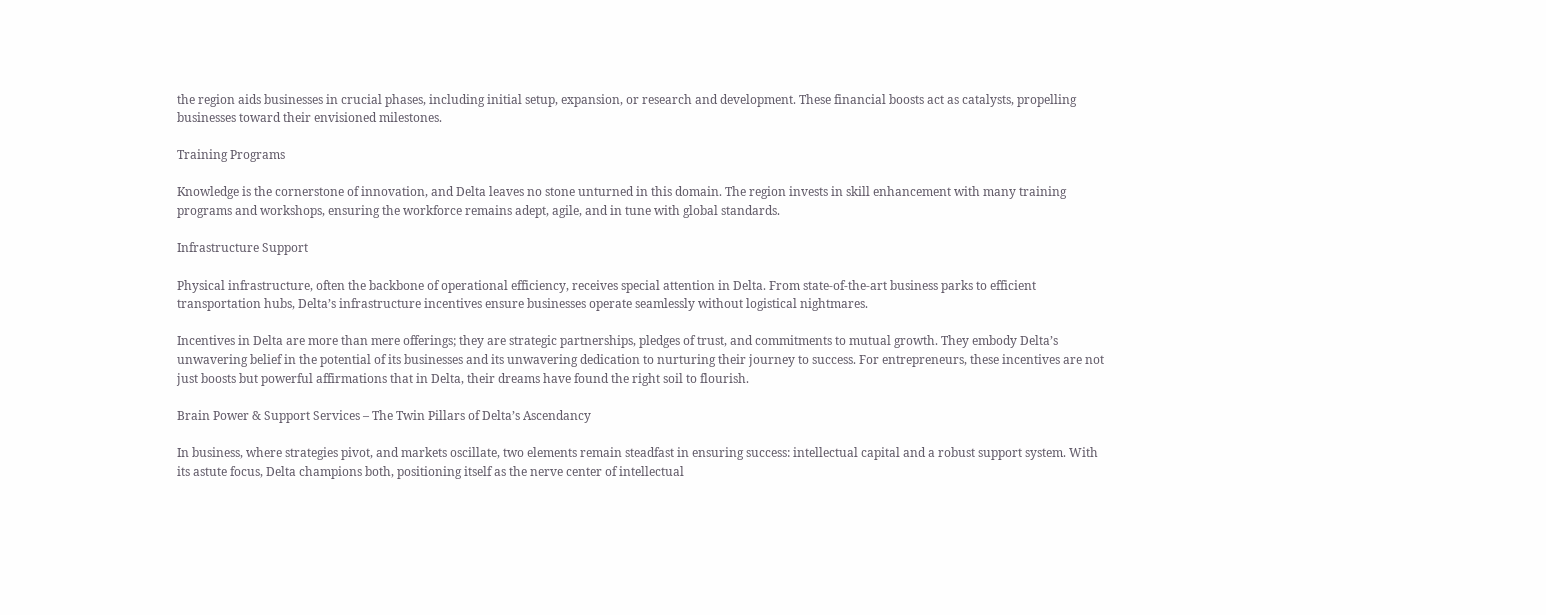the region aids businesses in crucial phases, including initial setup, expansion, or research and development. These financial boosts act as catalysts, propelling businesses toward their envisioned milestones.

Training Programs

Knowledge is the cornerstone of innovation, and Delta leaves no stone unturned in this domain. The region invests in skill enhancement with many training programs and workshops, ensuring the workforce remains adept, agile, and in tune with global standards.

Infrastructure Support

Physical infrastructure, often the backbone of operational efficiency, receives special attention in Delta. From state-of-the-art business parks to efficient transportation hubs, Delta’s infrastructure incentives ensure businesses operate seamlessly without logistical nightmares.

Incentives in Delta are more than mere offerings; they are strategic partnerships, pledges of trust, and commitments to mutual growth. They embody Delta’s unwavering belief in the potential of its businesses and its unwavering dedication to nurturing their journey to success. For entrepreneurs, these incentives are not just boosts but powerful affirmations that in Delta, their dreams have found the right soil to flourish.

Brain Power & Support Services – The Twin Pillars of Delta’s Ascendancy

In business, where strategies pivot, and markets oscillate, two elements remain steadfast in ensuring success: intellectual capital and a robust support system. With its astute focus, Delta champions both, positioning itself as the nerve center of intellectual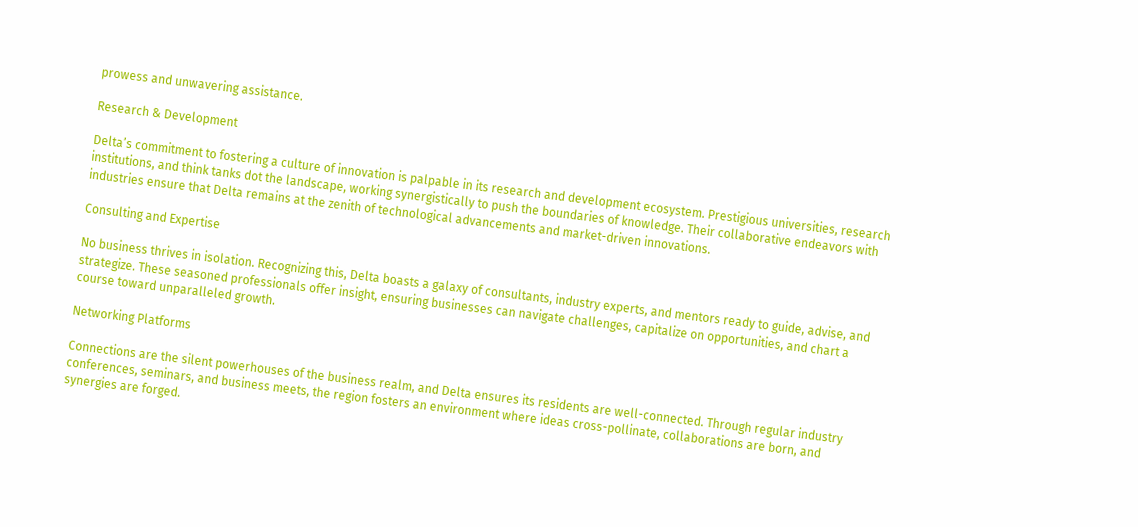prowess and unwavering assistance.

Research & Development

Delta’s commitment to fostering a culture of innovation is palpable in its research and development ecosystem. Prestigious universities, research institutions, and think tanks dot the landscape, working synergistically to push the boundaries of knowledge. Their collaborative endeavors with industries ensure that Delta remains at the zenith of technological advancements and market-driven innovations.

Consulting and Expertise

No business thrives in isolation. Recognizing this, Delta boasts a galaxy of consultants, industry experts, and mentors ready to guide, advise, and strategize. These seasoned professionals offer insight, ensuring businesses can navigate challenges, capitalize on opportunities, and chart a course toward unparalleled growth.

Networking Platforms

Connections are the silent powerhouses of the business realm, and Delta ensures its residents are well-connected. Through regular industry conferences, seminars, and business meets, the region fosters an environment where ideas cross-pollinate, collaborations are born, and synergies are forged.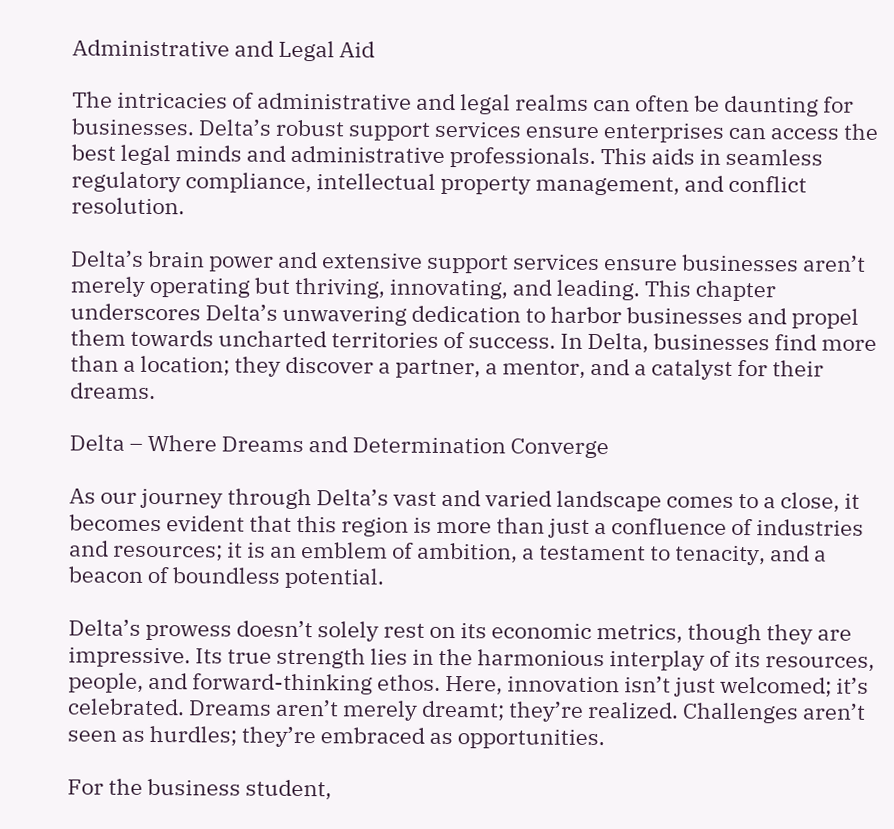Administrative and Legal Aid

The intricacies of administrative and legal realms can often be daunting for businesses. Delta’s robust support services ensure enterprises can access the best legal minds and administrative professionals. This aids in seamless regulatory compliance, intellectual property management, and conflict resolution.

Delta’s brain power and extensive support services ensure businesses aren’t merely operating but thriving, innovating, and leading. This chapter underscores Delta’s unwavering dedication to harbor businesses and propel them towards uncharted territories of success. In Delta, businesses find more than a location; they discover a partner, a mentor, and a catalyst for their dreams.

Delta – Where Dreams and Determination Converge

As our journey through Delta’s vast and varied landscape comes to a close, it becomes evident that this region is more than just a confluence of industries and resources; it is an emblem of ambition, a testament to tenacity, and a beacon of boundless potential.

Delta’s prowess doesn’t solely rest on its economic metrics, though they are impressive. Its true strength lies in the harmonious interplay of its resources, people, and forward-thinking ethos. Here, innovation isn’t just welcomed; it’s celebrated. Dreams aren’t merely dreamt; they’re realized. Challenges aren’t seen as hurdles; they’re embraced as opportunities.

For the business student,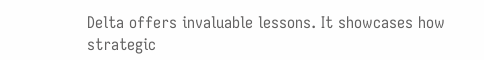Delta offers invaluable lessons. It showcases how strategic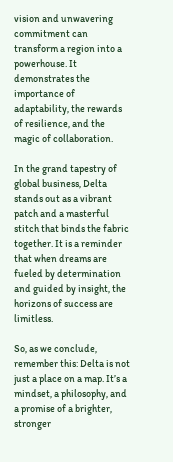vision and unwavering commitment can transform a region into a powerhouse. It demonstrates the importance of adaptability, the rewards of resilience, and the magic of collaboration.

In the grand tapestry of global business, Delta stands out as a vibrant patch and a masterful stitch that binds the fabric together. It is a reminder that when dreams are fueled by determination and guided by insight, the horizons of success are limitless.

So, as we conclude, remember this: Delta is not just a place on a map. It’s a mindset, a philosophy, and a promise of a brighter, stronger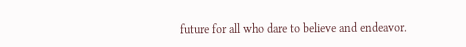future for all who dare to believe and endeavor.